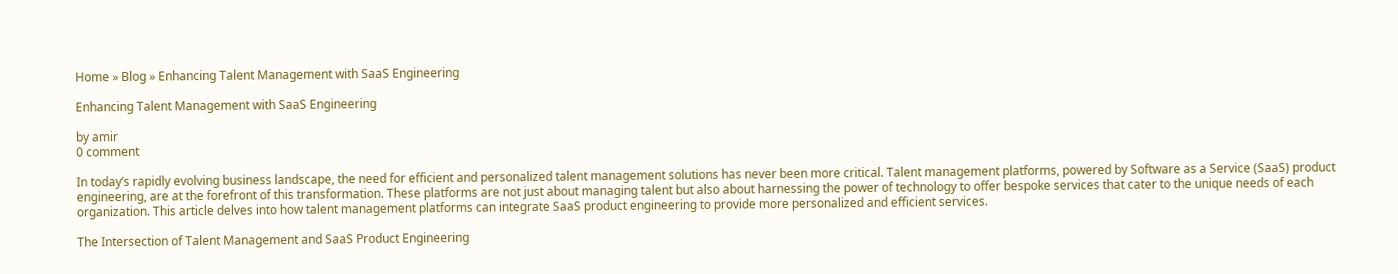Home » Blog » Enhancing Talent Management with SaaS Engineering

Enhancing Talent Management with SaaS Engineering

by amir
0 comment

In today’s rapidly evolving business landscape, the need for efficient and personalized talent management solutions has never been more critical. Talent management platforms, powered by Software as a Service (SaaS) product engineering, are at the forefront of this transformation. These platforms are not just about managing talent but also about harnessing the power of technology to offer bespoke services that cater to the unique needs of each organization. This article delves into how talent management platforms can integrate SaaS product engineering to provide more personalized and efficient services.

The Intersection of Talent Management and SaaS Product Engineering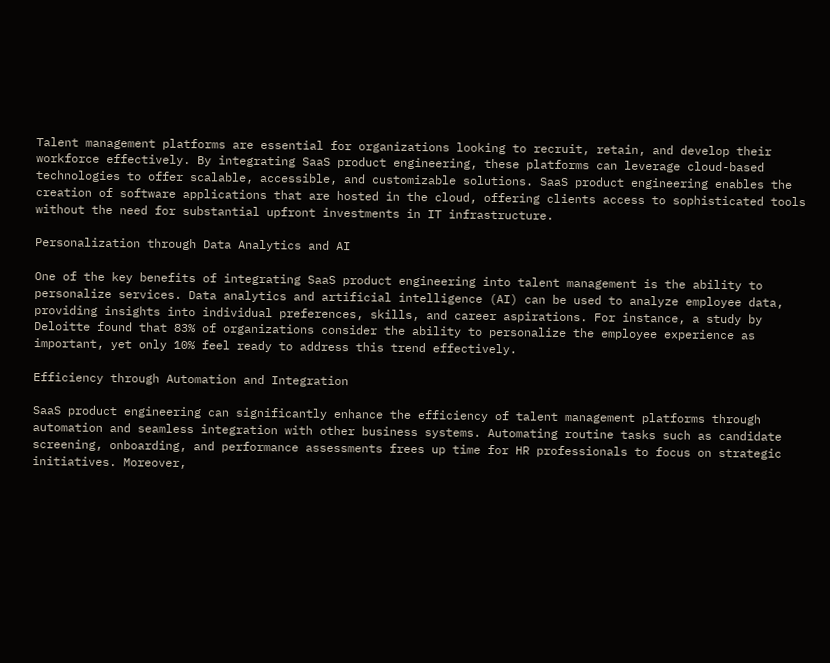Talent management platforms are essential for organizations looking to recruit, retain, and develop their workforce effectively. By integrating SaaS product engineering, these platforms can leverage cloud-based technologies to offer scalable, accessible, and customizable solutions. SaaS product engineering enables the creation of software applications that are hosted in the cloud, offering clients access to sophisticated tools without the need for substantial upfront investments in IT infrastructure.

Personalization through Data Analytics and AI

One of the key benefits of integrating SaaS product engineering into talent management is the ability to personalize services. Data analytics and artificial intelligence (AI) can be used to analyze employee data, providing insights into individual preferences, skills, and career aspirations. For instance, a study by Deloitte found that 83% of organizations consider the ability to personalize the employee experience as important, yet only 10% feel ready to address this trend effectively.

Efficiency through Automation and Integration

SaaS product engineering can significantly enhance the efficiency of talent management platforms through automation and seamless integration with other business systems. Automating routine tasks such as candidate screening, onboarding, and performance assessments frees up time for HR professionals to focus on strategic initiatives. Moreover,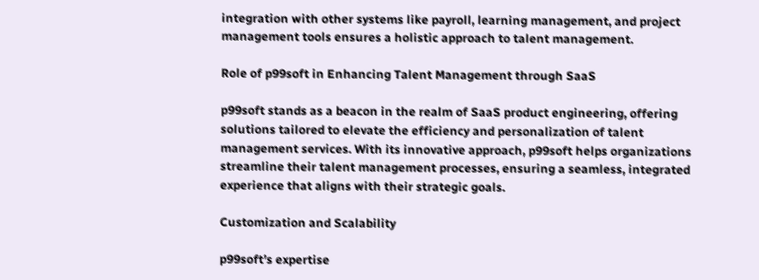integration with other systems like payroll, learning management, and project management tools ensures a holistic approach to talent management.

Role of p99soft in Enhancing Talent Management through SaaS

p99soft stands as a beacon in the realm of SaaS product engineering, offering solutions tailored to elevate the efficiency and personalization of talent management services. With its innovative approach, p99soft helps organizations streamline their talent management processes, ensuring a seamless, integrated experience that aligns with their strategic goals.

Customization and Scalability

p99soft’s expertise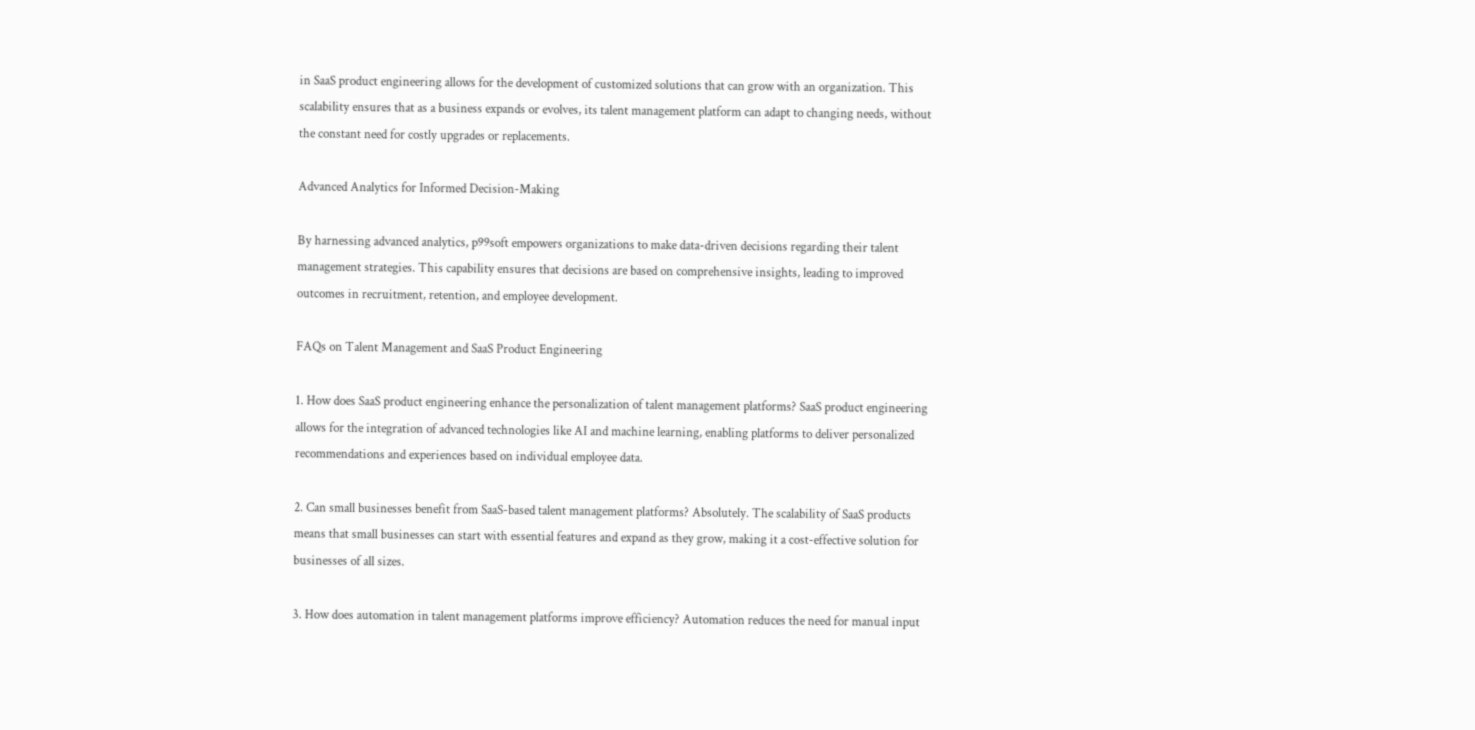in SaaS product engineering allows for the development of customized solutions that can grow with an organization. This scalability ensures that as a business expands or evolves, its talent management platform can adapt to changing needs, without the constant need for costly upgrades or replacements.

Advanced Analytics for Informed Decision-Making

By harnessing advanced analytics, p99soft empowers organizations to make data-driven decisions regarding their talent management strategies. This capability ensures that decisions are based on comprehensive insights, leading to improved outcomes in recruitment, retention, and employee development.

FAQs on Talent Management and SaaS Product Engineering

1. How does SaaS product engineering enhance the personalization of talent management platforms? SaaS product engineering allows for the integration of advanced technologies like AI and machine learning, enabling platforms to deliver personalized recommendations and experiences based on individual employee data.

2. Can small businesses benefit from SaaS-based talent management platforms? Absolutely. The scalability of SaaS products means that small businesses can start with essential features and expand as they grow, making it a cost-effective solution for businesses of all sizes.

3. How does automation in talent management platforms improve efficiency? Automation reduces the need for manual input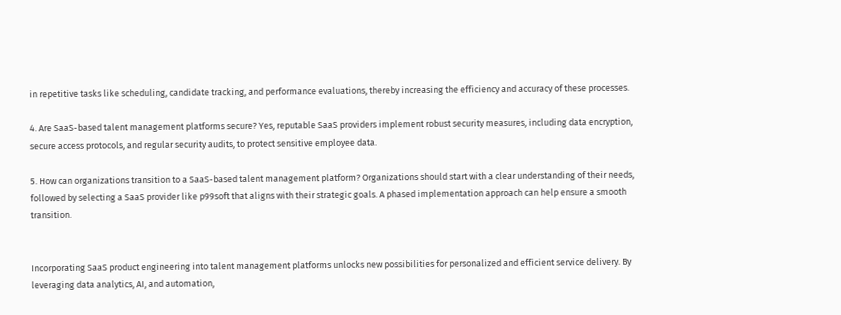in repetitive tasks like scheduling, candidate tracking, and performance evaluations, thereby increasing the efficiency and accuracy of these processes.

4. Are SaaS-based talent management platforms secure? Yes, reputable SaaS providers implement robust security measures, including data encryption, secure access protocols, and regular security audits, to protect sensitive employee data.

5. How can organizations transition to a SaaS-based talent management platform? Organizations should start with a clear understanding of their needs, followed by selecting a SaaS provider like p99soft that aligns with their strategic goals. A phased implementation approach can help ensure a smooth transition.


Incorporating SaaS product engineering into talent management platforms unlocks new possibilities for personalized and efficient service delivery. By leveraging data analytics, AI, and automation,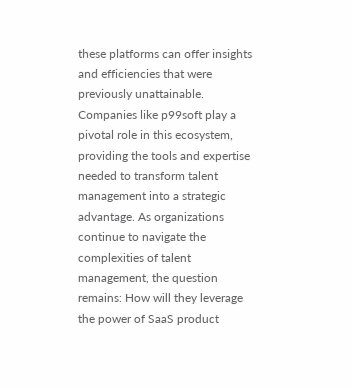these platforms can offer insights and efficiencies that were previously unattainable. Companies like p99soft play a pivotal role in this ecosystem, providing the tools and expertise needed to transform talent management into a strategic advantage. As organizations continue to navigate the complexities of talent management, the question remains: How will they leverage the power of SaaS product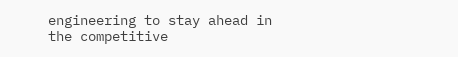engineering to stay ahead in the competitive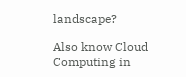landscape?

Also know Cloud Computing in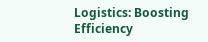Logistics: Boosting Efficiency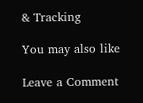& Tracking

You may also like

Leave a Comment